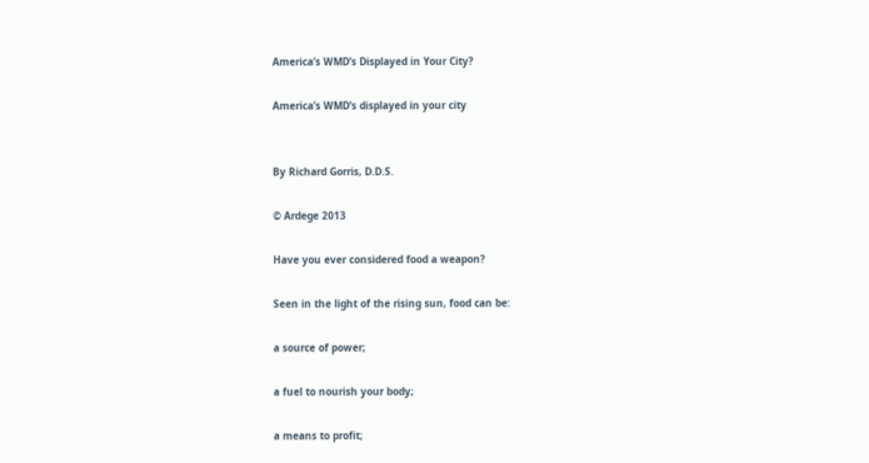America’s WMD’s Displayed in Your City?

America’s WMD’s displayed in your city


By Richard Gorris, D.D.S.

© Ardege 2013

Have you ever considered food a weapon?

Seen in the light of the rising sun, food can be:

a source of power;

a fuel to nourish your body;

a means to profit;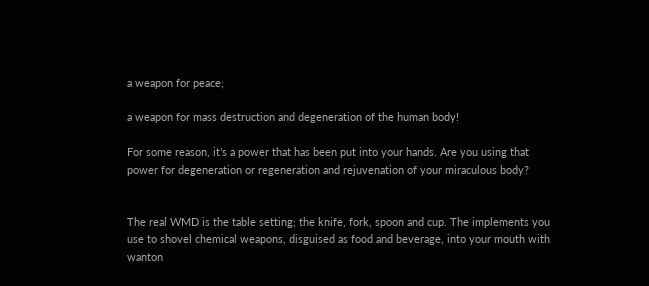a weapon for peace;

a weapon for mass destruction and degeneration of the human body!

For some reason, it’s a power that has been put into your hands. Are you using that power for degeneration or regeneration and rejuvenation of your miraculous body?


The real WMD is the table setting; the knife, fork, spoon and cup. The implements you use to shovel chemical weapons, disguised as food and beverage, into your mouth with wanton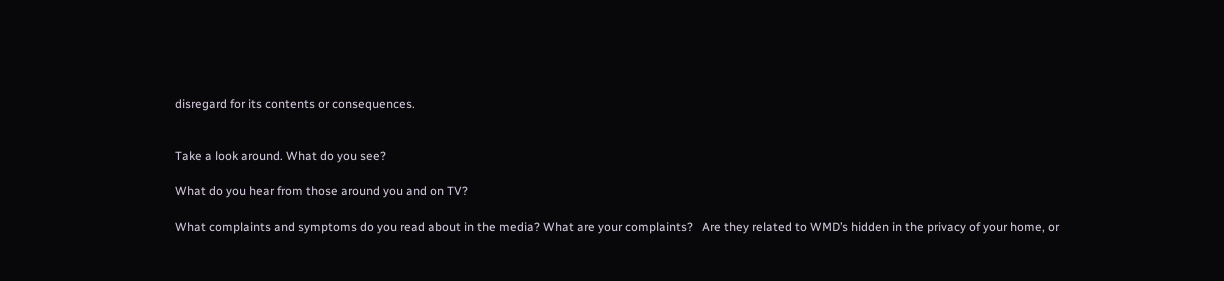disregard for its contents or consequences.


Take a look around. What do you see?

What do you hear from those around you and on TV?

What complaints and symptoms do you read about in the media? What are your complaints?   Are they related to WMD’s hidden in the privacy of your home, or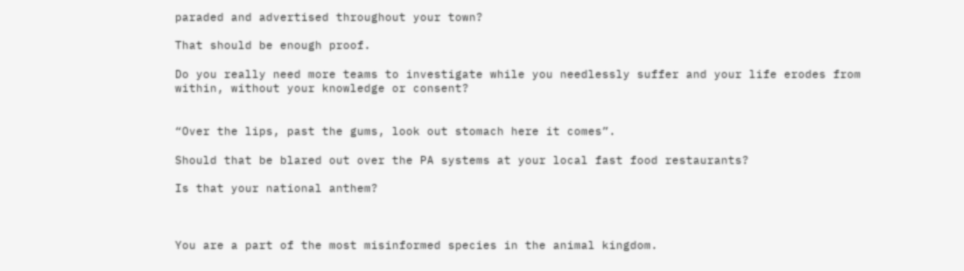paraded and advertised throughout your town?

That should be enough proof.

Do you really need more teams to investigate while you needlessly suffer and your life erodes from within, without your knowledge or consent?


“Over the lips, past the gums, look out stomach here it comes”.

Should that be blared out over the PA systems at your local fast food restaurants?

Is that your national anthem?



You are a part of the most misinformed species in the animal kingdom.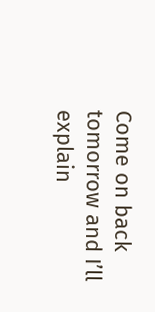Come on back tomorrow and I’ll explain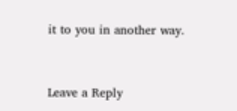it to you in another way.


Leave a Reply